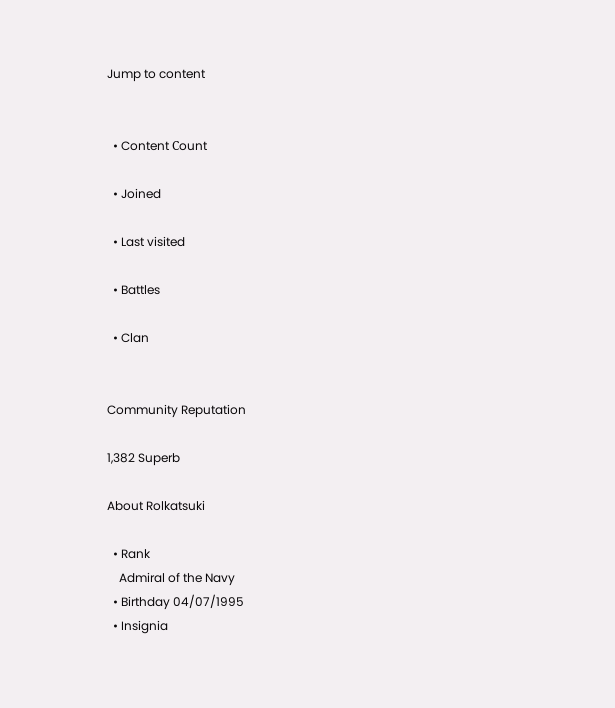Jump to content


  • Content Сount

  • Joined

  • Last visited

  • Battles

  • Clan


Community Reputation

1,382 Superb

About Rolkatsuki

  • Rank
    Admiral of the Navy
  • Birthday 04/07/1995
  • Insignia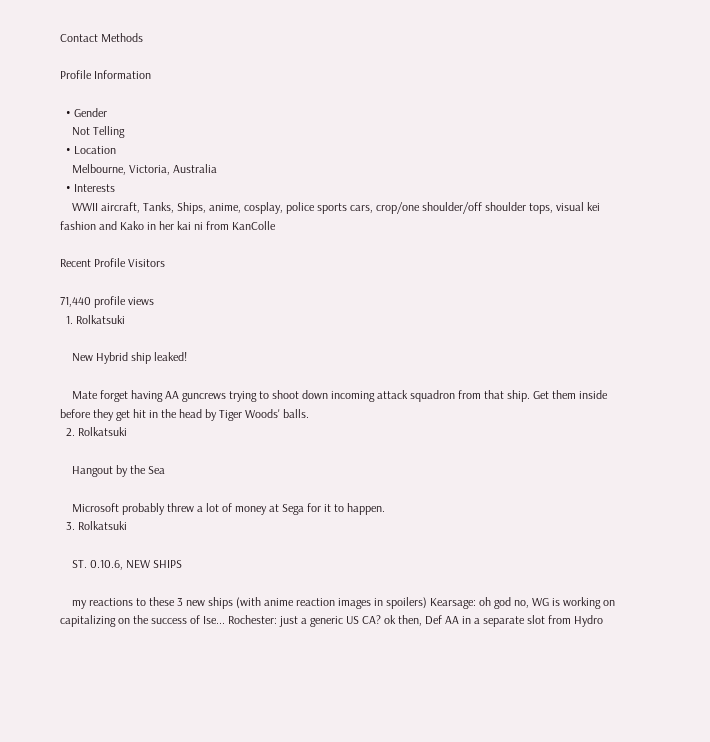Contact Methods

Profile Information

  • Gender
    Not Telling
  • Location
    Melbourne, Victoria, Australia
  • Interests
    WWII aircraft, Tanks, Ships, anime, cosplay, police sports cars, crop/one shoulder/off shoulder tops, visual kei fashion and Kako in her kai ni from KanColle

Recent Profile Visitors

71,440 profile views
  1. Rolkatsuki

    New Hybrid ship leaked!

    Mate forget having AA guncrews trying to shoot down incoming attack squadron from that ship. Get them inside before they get hit in the head by Tiger Woods' balls.
  2. Rolkatsuki

    Hangout by the Sea

    Microsoft probably threw a lot of money at Sega for it to happen.
  3. Rolkatsuki

    ST. 0.10.6, NEW SHIPS

    my reactions to these 3 new ships (with anime reaction images in spoilers) Kearsage: oh god no, WG is working on capitalizing on the success of Ise... Rochester: just a generic US CA? ok then, Def AA in a separate slot from Hydro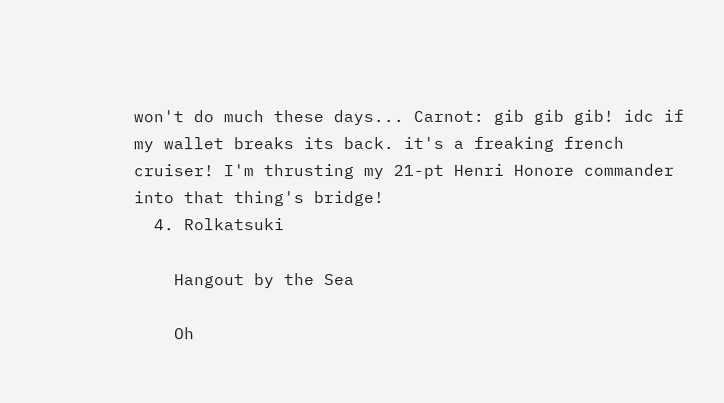won't do much these days... Carnot: gib gib gib! idc if my wallet breaks its back. it's a freaking french cruiser! I'm thrusting my 21-pt Henri Honore commander into that thing's bridge!
  4. Rolkatsuki

    Hangout by the Sea

    Oh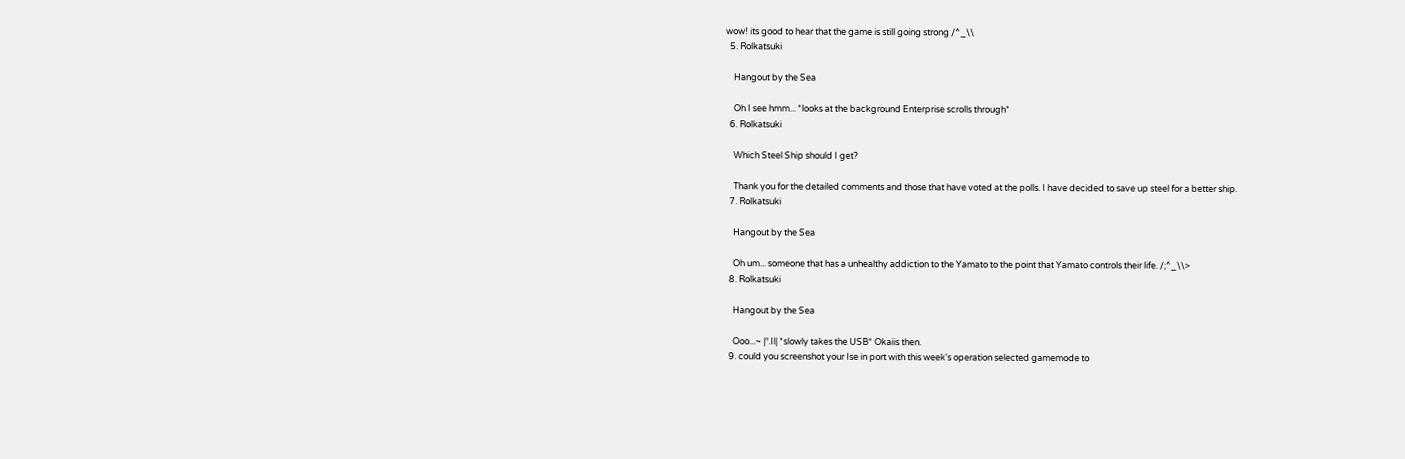wow! its good to hear that the game is still going strong /^_\\
  5. Rolkatsuki

    Hangout by the Sea

    Oh I see hmm... *looks at the background Enterprise scrolls through*
  6. Rolkatsuki

    Which Steel Ship should I get?

    Thank you for the detailed comments and those that have voted at the polls. I have decided to save up steel for a better ship.
  7. Rolkatsuki

    Hangout by the Sea

    Oh um... someone that has a unhealthy addiction to the Yamato to the point that Yamato controls their life. /;^_\\>
  8. Rolkatsuki

    Hangout by the Sea

    Ooo...~ |°.Il| *slowly takes the USB* Okaiis then.
  9. could you screenshot your Ise in port with this week's operation selected gamemode to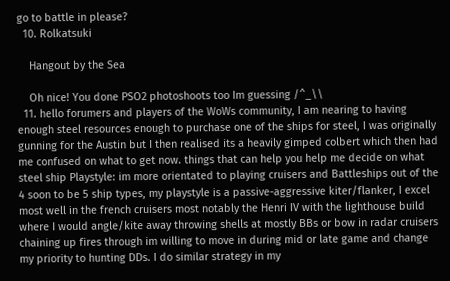go to battle in please?
  10. Rolkatsuki

    Hangout by the Sea

    Oh nice! You done PSO2 photoshoots too Im guessing /^_\\
  11. hello forumers and players of the WoWs community, I am nearing to having enough steel resources enough to purchase one of the ships for steel, I was originally gunning for the Austin but I then realised its a heavily gimped colbert which then had me confused on what to get now. things that can help you help me decide on what steel ship Playstyle: im more orientated to playing cruisers and Battleships out of the 4 soon to be 5 ship types, my playstyle is a passive-aggressive kiter/flanker, I excel most well in the french cruisers most notably the Henri IV with the lighthouse build where I would angle/kite away throwing shells at mostly BBs or bow in radar cruisers chaining up fires through im willing to move in during mid or late game and change my priority to hunting DDs. I do similar strategy in my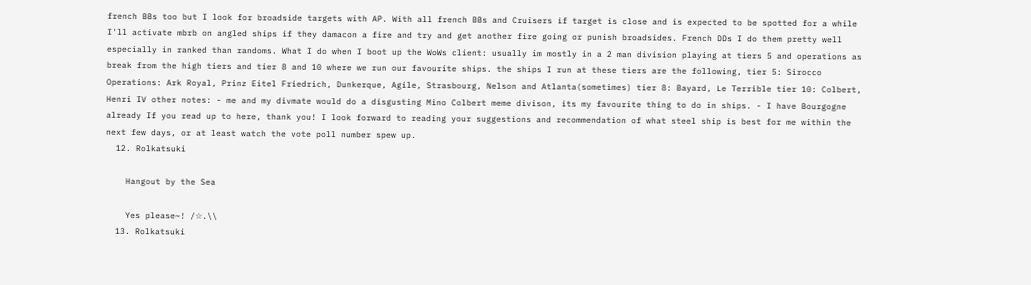french BBs too but I look for broadside targets with AP. With all french BBs and Cruisers if target is close and is expected to be spotted for a while I'll activate mbrb on angled ships if they damacon a fire and try and get another fire going or punish broadsides. French DDs I do them pretty well especially in ranked than randoms. What I do when I boot up the WoWs client: usually im mostly in a 2 man division playing at tiers 5 and operations as break from the high tiers and tier 8 and 10 where we run our favourite ships. the ships I run at these tiers are the following, tier 5: Sirocco Operations: Ark Royal, Prinz Eitel Friedrich, Dunkerque, Agile, Strasbourg, Nelson and Atlanta(sometimes) tier 8: Bayard, Le Terrible tier 10: Colbert, Henri IV other notes: - me and my divmate would do a disgusting Mino Colbert meme divison, its my favourite thing to do in ships. - I have Bourgogne already If you read up to here, thank you! I look forward to reading your suggestions and recommendation of what steel ship is best for me within the next few days, or at least watch the vote poll number spew up.
  12. Rolkatsuki

    Hangout by the Sea

    Yes please~! /☆.\\
  13. Rolkatsuki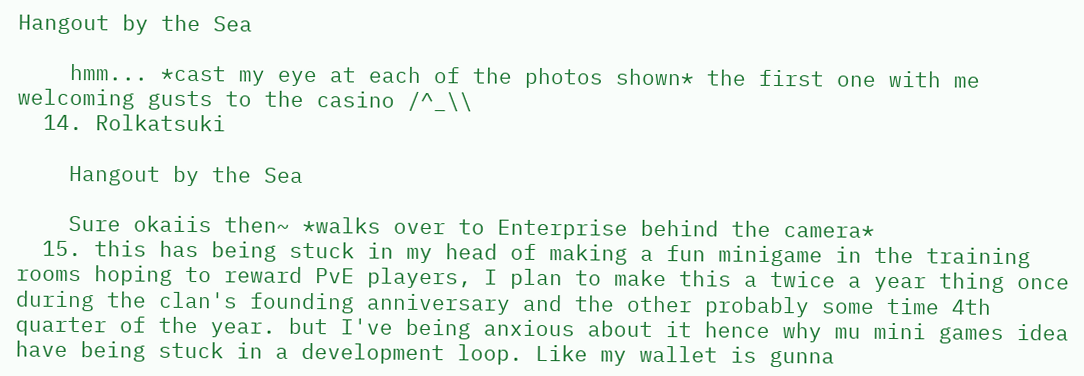Hangout by the Sea

    hmm... *cast my eye at each of the photos shown* the first one with me welcoming gusts to the casino /^_\\
  14. Rolkatsuki

    Hangout by the Sea

    Sure okaiis then~ *walks over to Enterprise behind the camera*
  15. this has being stuck in my head of making a fun minigame in the training rooms hoping to reward PvE players, I plan to make this a twice a year thing once during the clan's founding anniversary and the other probably some time 4th quarter of the year. but I've being anxious about it hence why mu mini games idea have being stuck in a development loop. Like my wallet is gunna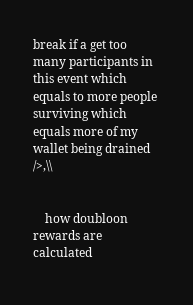break if a get too many participants in this event which equals to more people surviving which equals more of my wallet being drained />,\\


    how doubloon rewards are calculated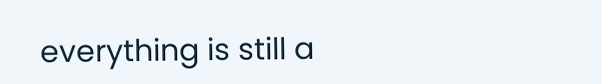everything is still a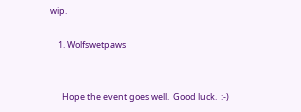wip.

    1. Wolfswetpaws


      Hope the event goes well.  Good luck.  :-)